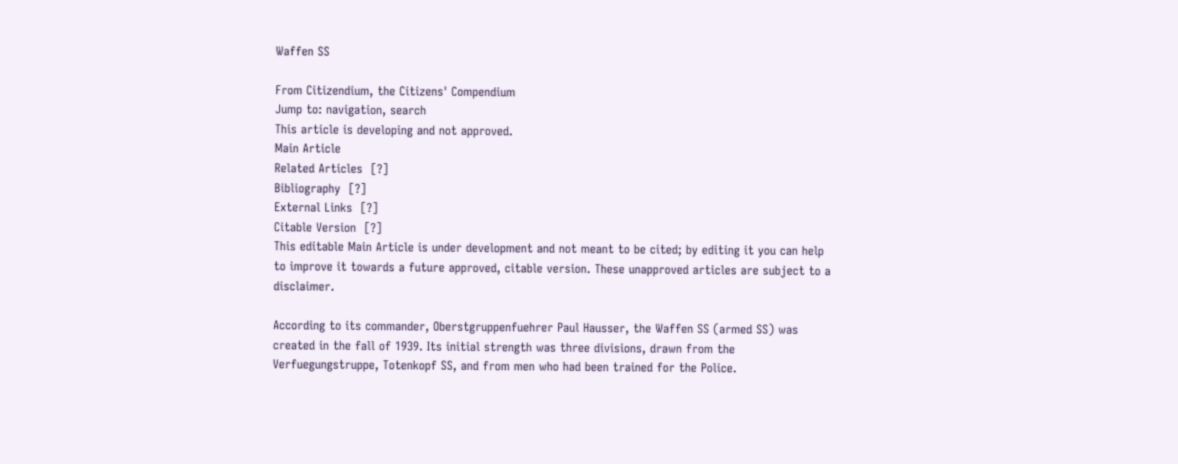Waffen SS

From Citizendium, the Citizens' Compendium
Jump to: navigation, search
This article is developing and not approved.
Main Article
Related Articles  [?]
Bibliography  [?]
External Links  [?]
Citable Version  [?]
This editable Main Article is under development and not meant to be cited; by editing it you can help to improve it towards a future approved, citable version. These unapproved articles are subject to a disclaimer.

According to its commander, Oberstgruppenfuehrer Paul Hausser, the Waffen SS (armed SS) was created in the fall of 1939. Its initial strength was three divisions, drawn from the Verfuegungstruppe, Totenkopf SS, and from men who had been trained for the Police.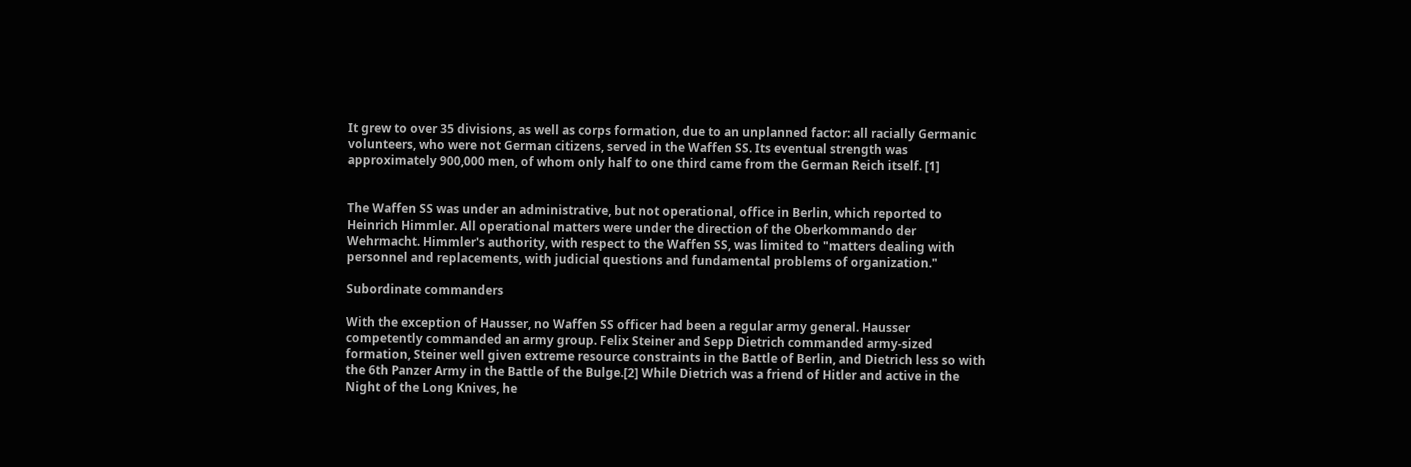It grew to over 35 divisions, as well as corps formation, due to an unplanned factor: all racially Germanic volunteers, who were not German citizens, served in the Waffen SS. Its eventual strength was approximately 900,000 men, of whom only half to one third came from the German Reich itself. [1]


The Waffen SS was under an administrative, but not operational, office in Berlin, which reported to Heinrich Himmler. All operational matters were under the direction of the Oberkommando der Wehrmacht. Himmler's authority, with respect to the Waffen SS, was limited to "matters dealing with personnel and replacements, with judicial questions and fundamental problems of organization."

Subordinate commanders

With the exception of Hausser, no Waffen SS officer had been a regular army general. Hausser competently commanded an army group. Felix Steiner and Sepp Dietrich commanded army-sized formation, Steiner well given extreme resource constraints in the Battle of Berlin, and Dietrich less so with the 6th Panzer Army in the Battle of the Bulge.[2] While Dietrich was a friend of Hitler and active in the Night of the Long Knives, he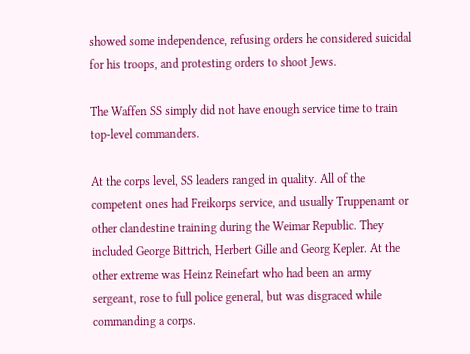showed some independence, refusing orders he considered suicidal for his troops, and protesting orders to shoot Jews.

The Waffen SS simply did not have enough service time to train top-level commanders.

At the corps level, SS leaders ranged in quality. All of the competent ones had Freikorps service, and usually Truppenamt or other clandestine training during the Weimar Republic. They included George Bittrich, Herbert Gille and Georg Kepler. At the other extreme was Heinz Reinefart who had been an army sergeant, rose to full police general, but was disgraced while commanding a corps.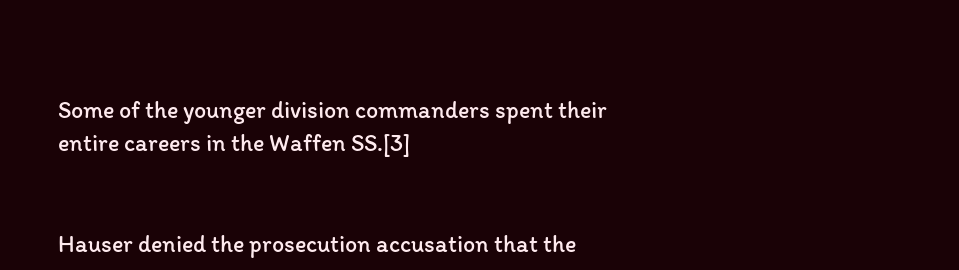Some of the younger division commanders spent their entire careers in the Waffen SS.[3]


Hauser denied the prosecution accusation that the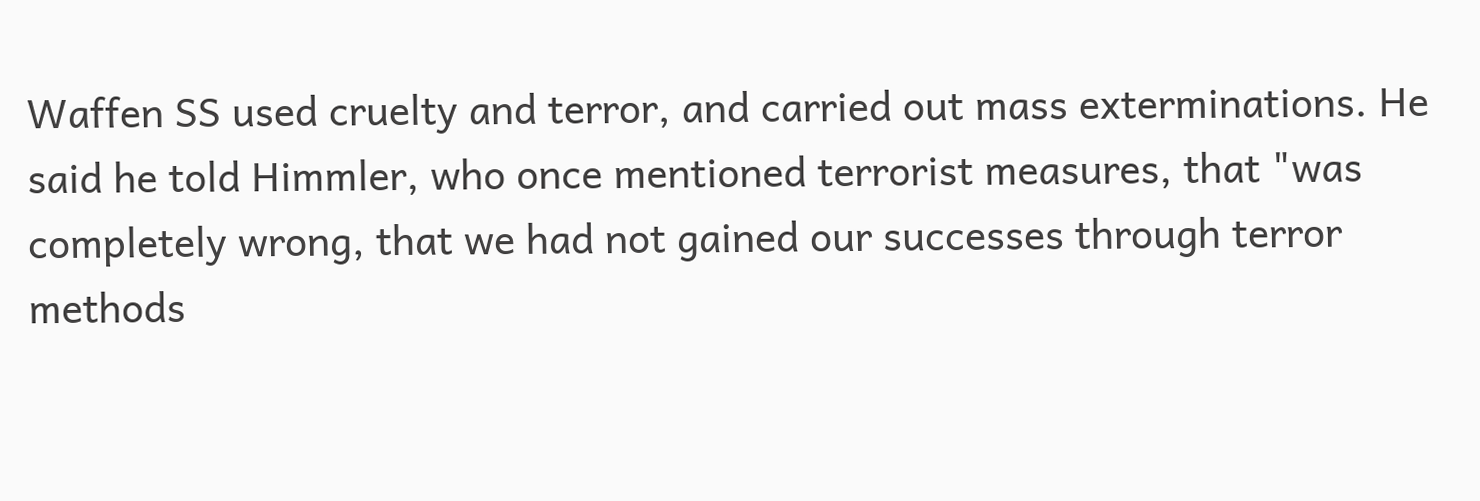Waffen SS used cruelty and terror, and carried out mass exterminations. He said he told Himmler, who once mentioned terrorist measures, that "was completely wrong, that we had not gained our successes through terror methods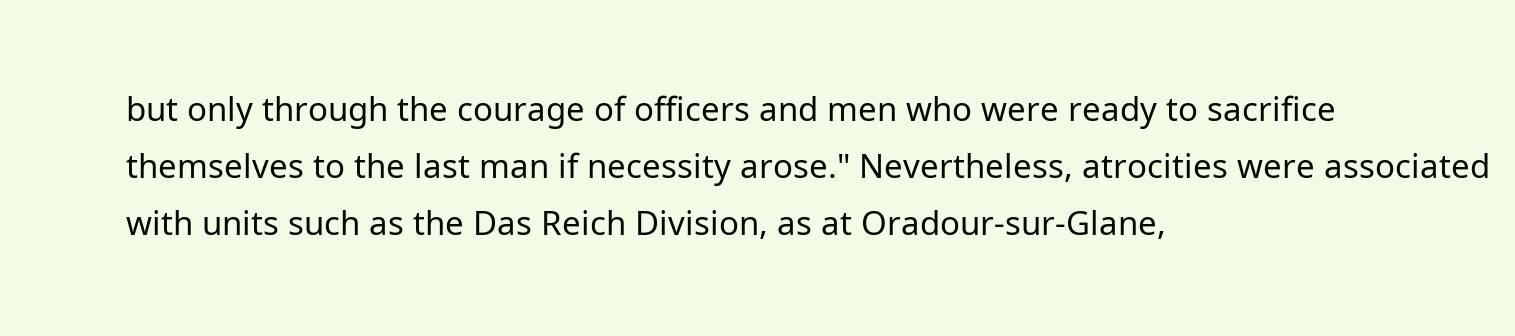but only through the courage of officers and men who were ready to sacrifice themselves to the last man if necessity arose." Nevertheless, atrocities were associated with units such as the Das Reich Division, as at Oradour-sur-Glane,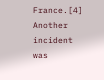France.[4] Another incident was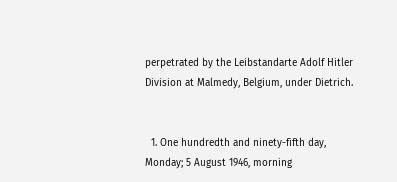perpetrated by the Leibstandarte Adolf Hitler Division at Malmedy, Belgium, under Dietrich.


  1. One hundredth and ninety-fifth day, Monday; 5 August 1946, morning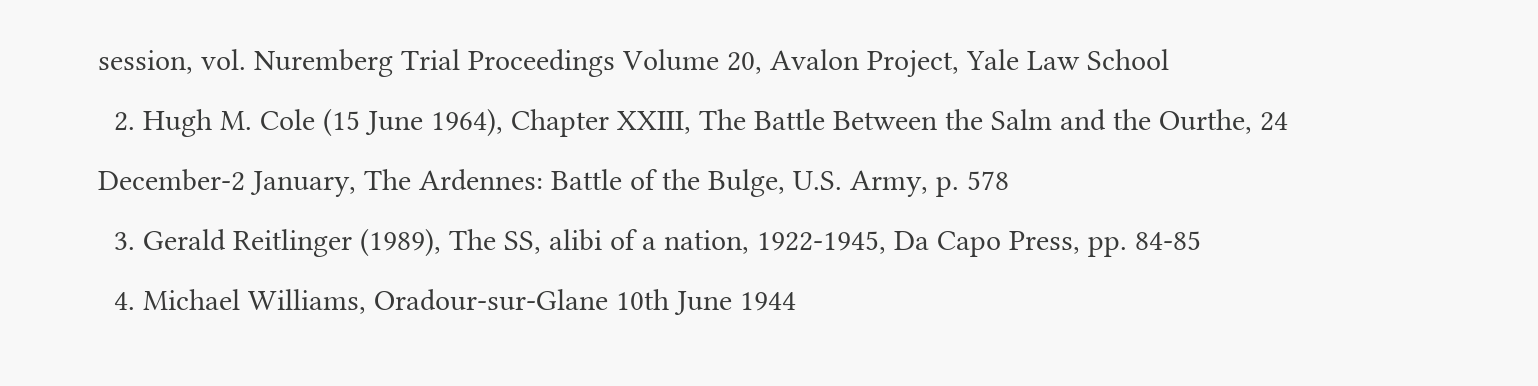session, vol. Nuremberg Trial Proceedings Volume 20, Avalon Project, Yale Law School
  2. Hugh M. Cole (15 June 1964), Chapter XXIII, The Battle Between the Salm and the Ourthe, 24 December-2 January, The Ardennes: Battle of the Bulge, U.S. Army, p. 578
  3. Gerald Reitlinger (1989), The SS, alibi of a nation, 1922-1945, Da Capo Press, pp. 84-85
  4. Michael Williams, Oradour-sur-Glane 10th June 1944